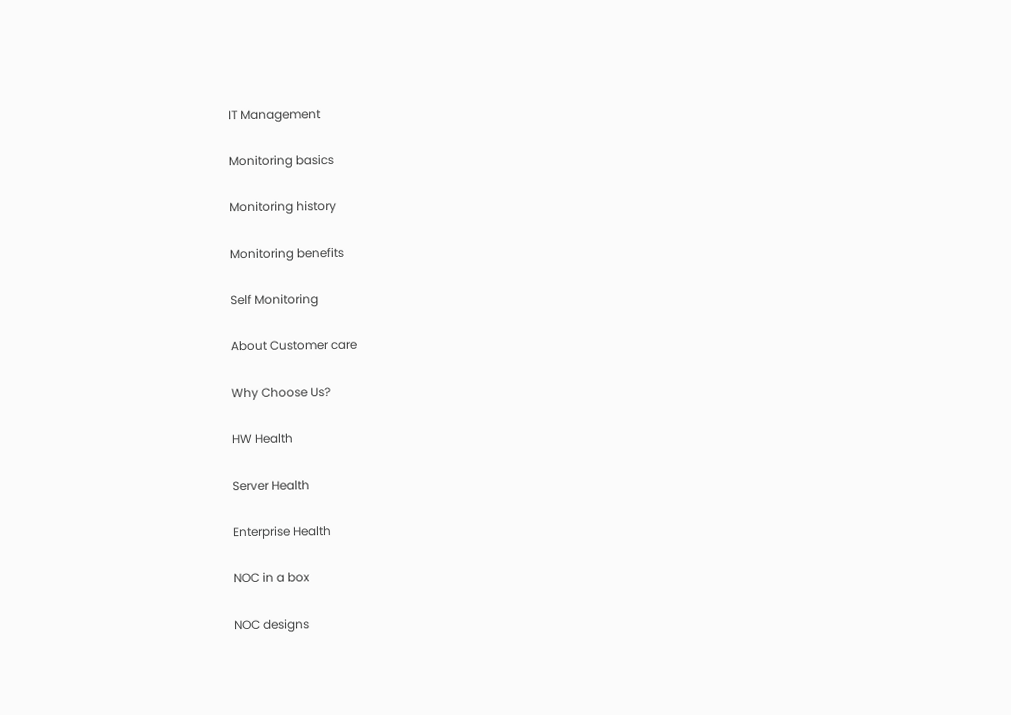IT Management

Monitoring basics

Monitoring history

Monitoring benefits

Self Monitoring

About Customer care

Why Choose Us?

HW Health

Server Health

Enterprise Health

NOC in a box

NOC designs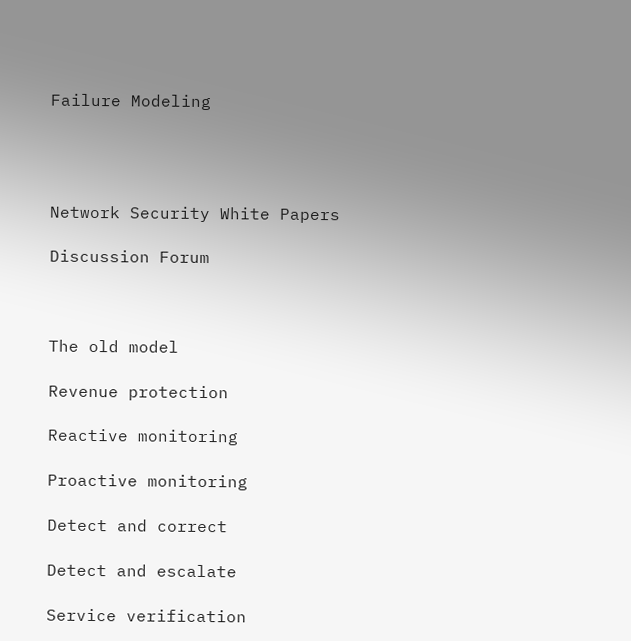Failure Modeling




Network Security White Papers

Discussion Forum



The old model

Revenue protection

Reactive monitoring

Proactive monitoring

Detect and correct

Detect and escalate

Service verification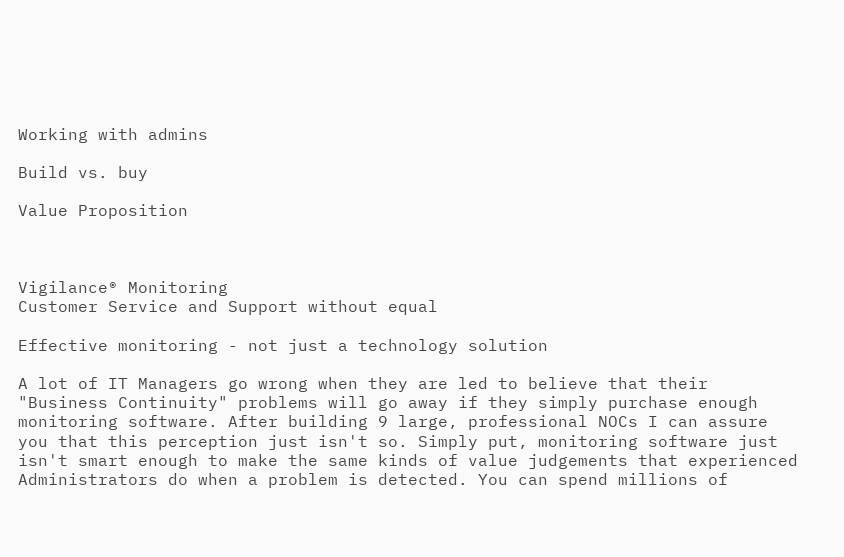Working with admins

Build vs. buy

Value Proposition



Vigilance® Monitoring
Customer Service and Support without equal

Effective monitoring - not just a technology solution

A lot of IT Managers go wrong when they are led to believe that their "Business Continuity" problems will go away if they simply purchase enough monitoring software. After building 9 large, professional NOCs I can assure you that this perception just isn't so. Simply put, monitoring software just isn't smart enough to make the same kinds of value judgements that experienced Administrators do when a problem is detected. You can spend millions of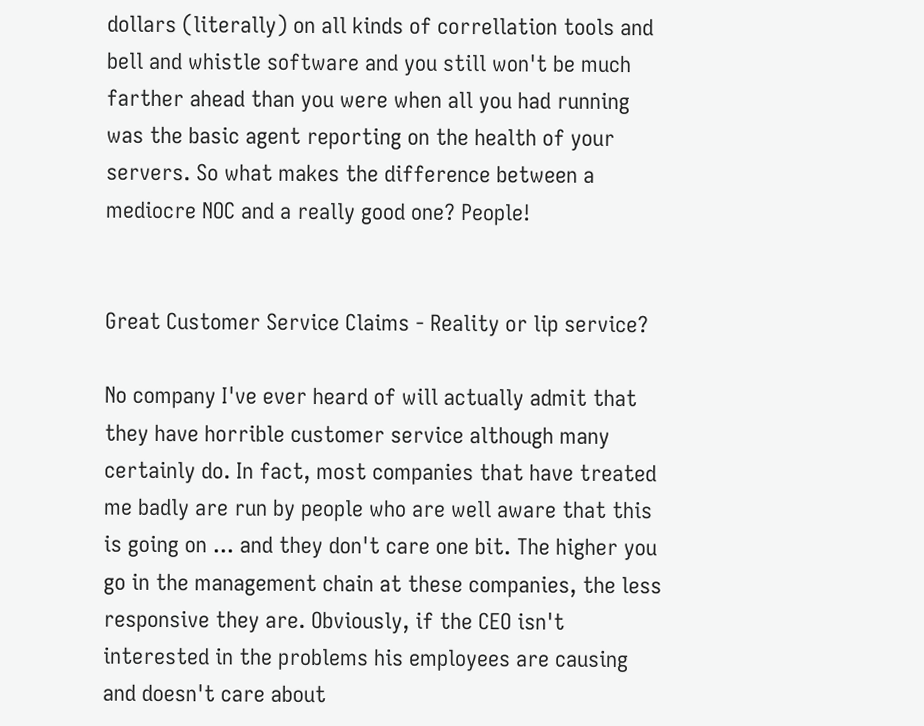dollars (literally) on all kinds of correllation tools and bell and whistle software and you still won't be much farther ahead than you were when all you had running was the basic agent reporting on the health of your servers. So what makes the difference between a mediocre NOC and a really good one? People!


Great Customer Service Claims - Reality or lip service?

No company I've ever heard of will actually admit that they have horrible customer service although many certainly do. In fact, most companies that have treated me badly are run by people who are well aware that this is going on ... and they don't care one bit. The higher you go in the management chain at these companies, the less responsive they are. Obviously, if the CEO isn't interested in the problems his employees are causing and doesn't care about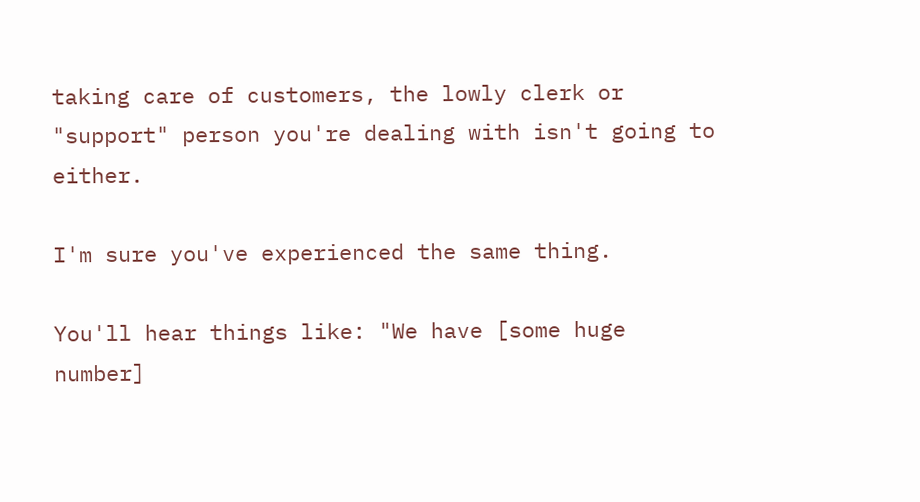taking care of customers, the lowly clerk or "support" person you're dealing with isn't going to either.

I'm sure you've experienced the same thing.

You'll hear things like: "We have [some huge number]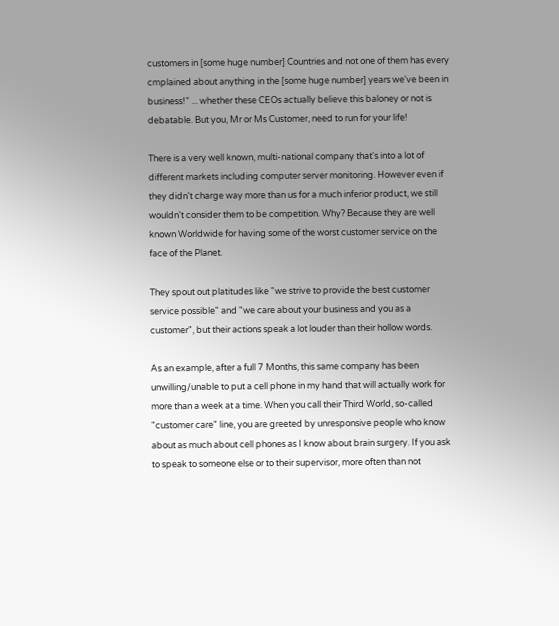customers in [some huge number] Countries and not one of them has every cmplained about anything in the [some huge number] years we've been in business!" ... whether these CEOs actually believe this baloney or not is debatable. But you, Mr or Ms Customer, need to run for your life!

There is a very well known, multi-national company that's into a lot of different markets including computer server monitoring. However even if they didn't charge way more than us for a much inferior product, we still wouldn't consider them to be competition. Why? Because they are well known Worldwide for having some of the worst customer service on the face of the Planet.

They spout out platitudes like "we strive to provide the best customer service possible" and "we care about your business and you as a customer", but their actions speak a lot louder than their hollow words.

As an example, after a full 7 Months, this same company has been unwilling/unable to put a cell phone in my hand that will actually work for more than a week at a time. When you call their Third World, so-called "customer care" line, you are greeted by unresponsive people who know about as much about cell phones as I know about brain surgery. If you ask to speak to someone else or to their supervisor, more often than not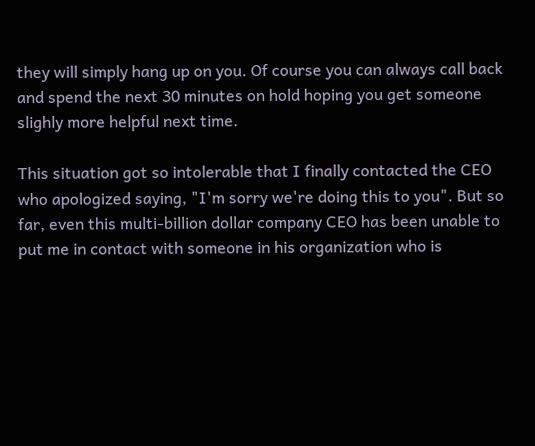they will simply hang up on you. Of course you can always call back and spend the next 30 minutes on hold hoping you get someone slighly more helpful next time.

This situation got so intolerable that I finally contacted the CEO who apologized saying, "I'm sorry we're doing this to you". But so far, even this multi-billion dollar company CEO has been unable to put me in contact with someone in his organization who is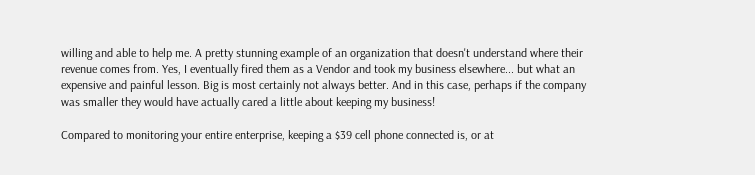willing and able to help me. A pretty stunning example of an organization that doesn't understand where their revenue comes from. Yes, I eventually fired them as a Vendor and took my business elsewhere... but what an expensive and painful lesson. Big is most certainly not always better. And in this case, perhaps if the company was smaller they would have actually cared a little about keeping my business!

Compared to monitoring your entire enterprise, keeping a $39 cell phone connected is, or at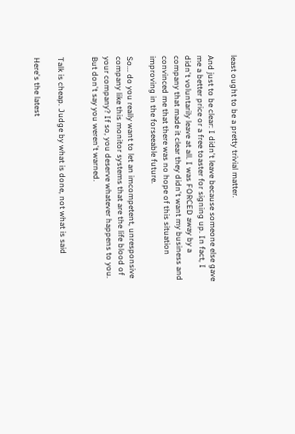least ought to be a pretty trivial matter.

And just to be clear: I didn't leave because someone else gave me a better price or a free toaster for signing up. In fact, I didn't voluntarily leave at all. I was FORCED away by a company that made it clear they didn't want my business and convinced me that there was no hope of this situation improving in the forseeable future.

So... do you really want to let an imcompetent, unresponsive company like this monitor systems that are the life blood of your company? If so, you deserve whatever happens to you. But don't say you weren't warned.


Talk is cheap. Judge by what is done, not what is said

Here's the latest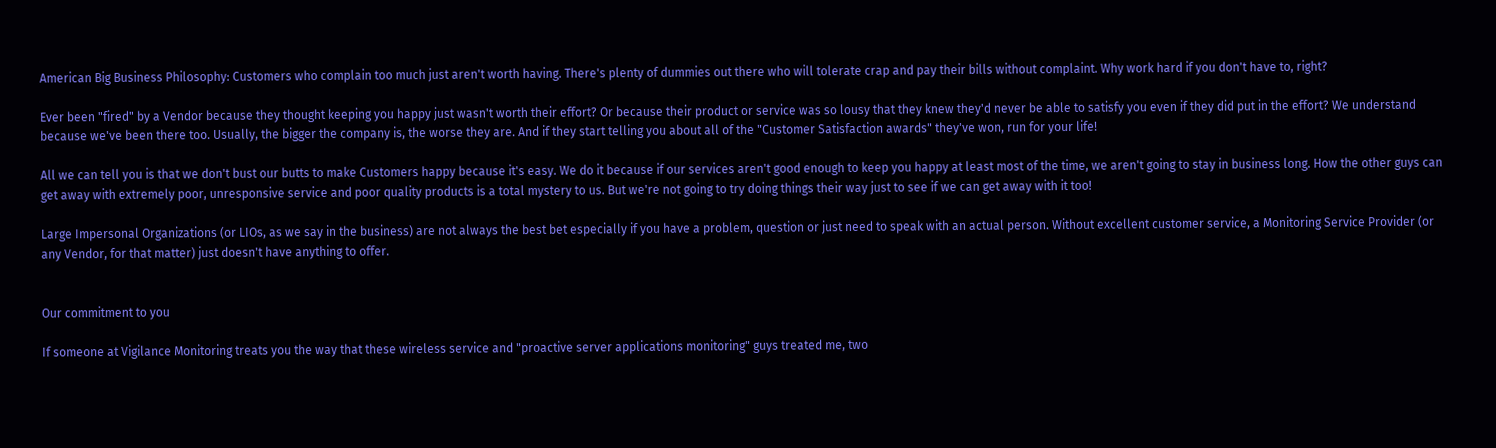American Big Business Philosophy: Customers who complain too much just aren't worth having. There's plenty of dummies out there who will tolerate crap and pay their bills without complaint. Why work hard if you don't have to, right?

Ever been "fired" by a Vendor because they thought keeping you happy just wasn't worth their effort? Or because their product or service was so lousy that they knew they'd never be able to satisfy you even if they did put in the effort? We understand because we've been there too. Usually, the bigger the company is, the worse they are. And if they start telling you about all of the "Customer Satisfaction awards" they've won, run for your life!

All we can tell you is that we don't bust our butts to make Customers happy because it's easy. We do it because if our services aren't good enough to keep you happy at least most of the time, we aren't going to stay in business long. How the other guys can get away with extremely poor, unresponsive service and poor quality products is a total mystery to us. But we're not going to try doing things their way just to see if we can get away with it too!

Large Impersonal Organizations (or LIOs, as we say in the business) are not always the best bet especially if you have a problem, question or just need to speak with an actual person. Without excellent customer service, a Monitoring Service Provider (or any Vendor, for that matter) just doesn't have anything to offer.


Our commitment to you

If someone at Vigilance Monitoring treats you the way that these wireless service and "proactive server applications monitoring" guys treated me, two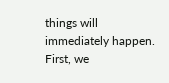things will immediately happen. First, we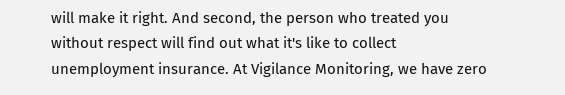will make it right. And second, the person who treated you without respect will find out what it's like to collect unemployment insurance. At Vigilance Monitoring, we have zero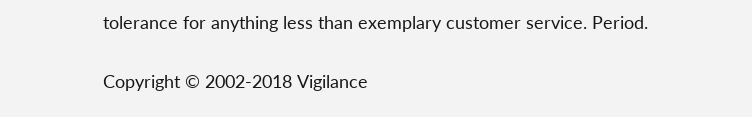tolerance for anything less than exemplary customer service. Period.


Copyright © 2002-2018 Vigilance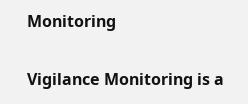Monitoring


Vigilance Monitoring is a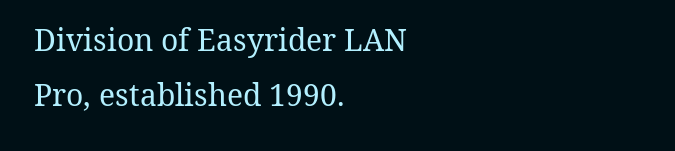Division of Easyrider LAN Pro, established 1990.